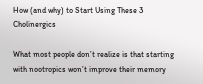How (and why) to Start Using These 3 Cholinergics

What most people don’t realize is that starting with nootropics won’t improve their memory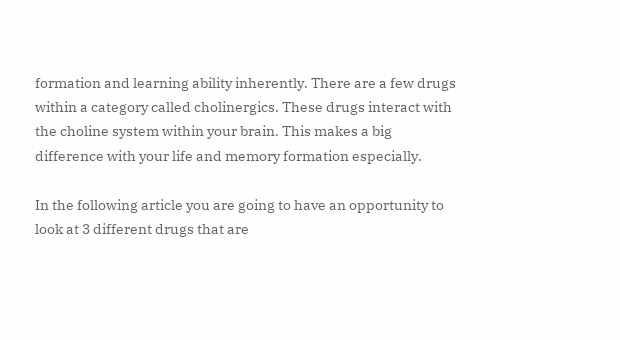formation and learning ability inherently. There are a few drugs within a category called cholinergics. These drugs interact with the choline system within your brain. This makes a big difference with your life and memory formation especially.

In the following article you are going to have an opportunity to  look at 3 different drugs that are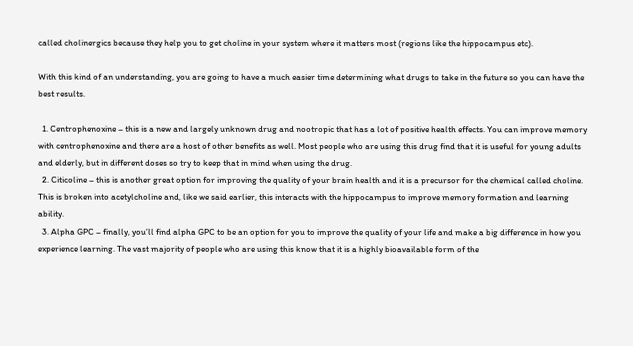called cholinergics because they help you to get choline in your system where it matters most (regions like the hippocampus etc).

With this kind of an understanding, you are going to have a much easier time determining what drugs to take in the future so you can have the best results.

  1. Centrophenoxine – this is a new and largely unknown drug and nootropic that has a lot of positive health effects. You can improve memory with centrophenoxine and there are a host of other benefits as well. Most people who are using this drug find that it is useful for young adults and elderly, but in different doses so try to keep that in mind when using the drug.
  2. Citicoline – this is another great option for improving the quality of your brain health and it is a precursor for the chemical called choline. This is broken into acetylcholine and, like we said earlier, this interacts with the hippocampus to improve memory formation and learning ability.
  3. Alpha GPC – finally, you’ll find alpha GPC to be an option for you to improve the quality of your life and make a big difference in how you experience learning. The vast majority of people who are using this know that it is a highly bioavailable form of the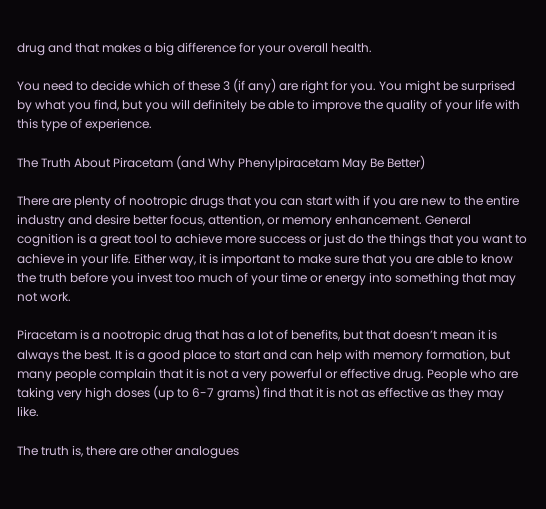drug and that makes a big difference for your overall health.

You need to decide which of these 3 (if any) are right for you. You might be surprised by what you find, but you will definitely be able to improve the quality of your life with this type of experience.

The Truth About Piracetam (and Why Phenylpiracetam May Be Better)

There are plenty of nootropic drugs that you can start with if you are new to the entire industry and desire better focus, attention, or memory enhancement. General cognition is a great tool to achieve more success or just do the things that you want to achieve in your life. Either way, it is important to make sure that you are able to know the truth before you invest too much of your time or energy into something that may not work.

Piracetam is a nootropic drug that has a lot of benefits, but that doesn’t mean it is always the best. It is a good place to start and can help with memory formation, but many people complain that it is not a very powerful or effective drug. People who are taking very high doses (up to 6-7 grams) find that it is not as effective as they may like.

The truth is, there are other analogues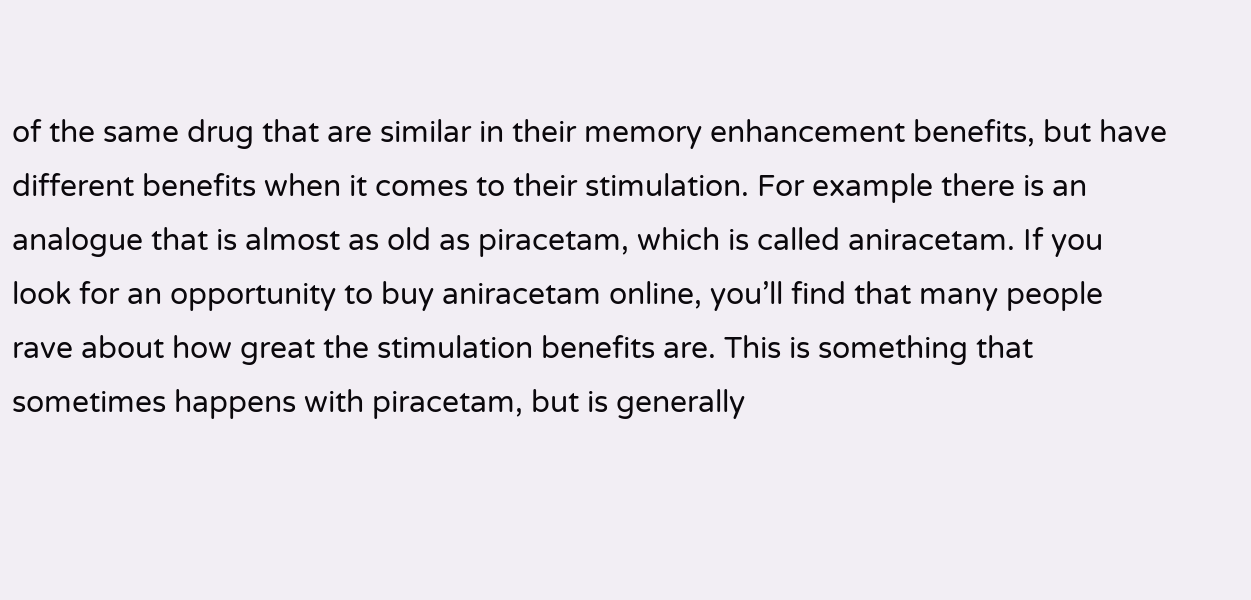of the same drug that are similar in their memory enhancement benefits, but have different benefits when it comes to their stimulation. For example there is an analogue that is almost as old as piracetam, which is called aniracetam. If you look for an opportunity to buy aniracetam online, you’ll find that many people rave about how great the stimulation benefits are. This is something that sometimes happens with piracetam, but is generally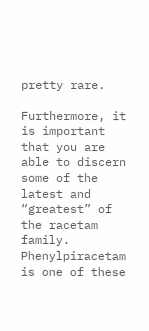pretty rare.

Furthermore, it is important that you are able to discern some of the latest and “greatest” of the racetam family. Phenylpiracetam is one of these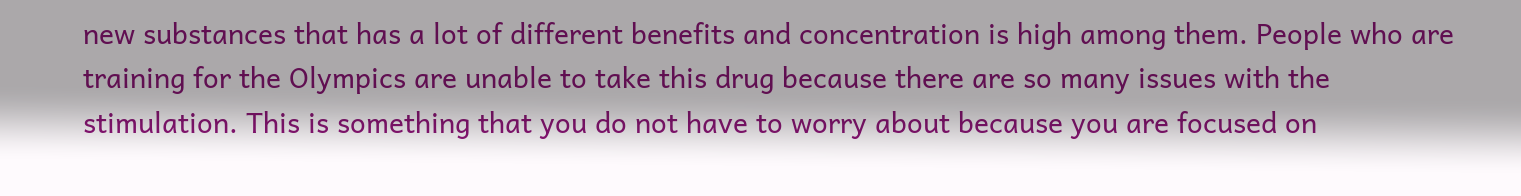new substances that has a lot of different benefits and concentration is high among them. People who are training for the Olympics are unable to take this drug because there are so many issues with the stimulation. This is something that you do not have to worry about because you are focused on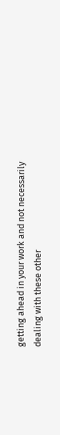getting ahead in your work and not necessarily dealing with these other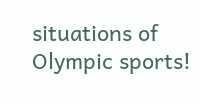situations of Olympic sports!